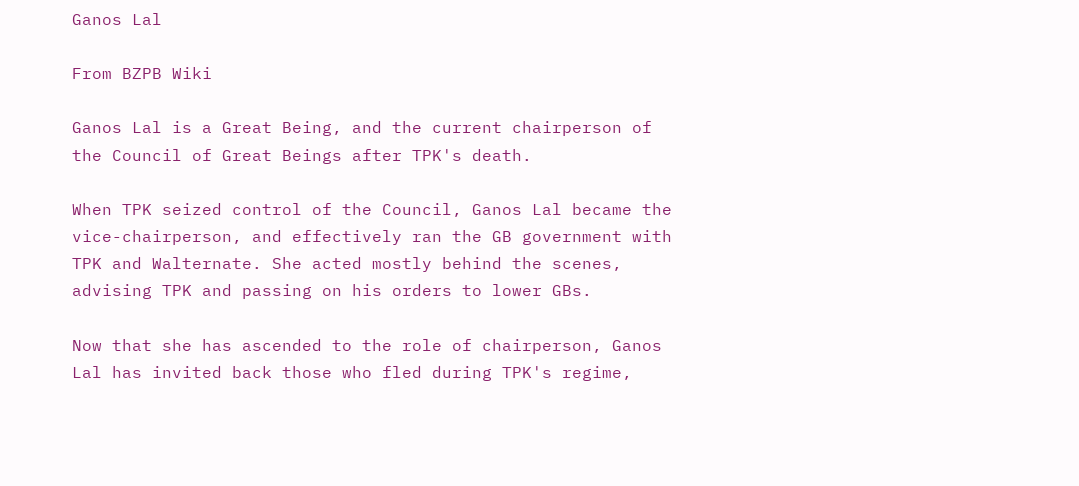Ganos Lal

From BZPB Wiki

Ganos Lal is a Great Being, and the current chairperson of the Council of Great Beings after TPK's death.

When TPK seized control of the Council, Ganos Lal became the vice-chairperson, and effectively ran the GB government with TPK and Walternate. She acted mostly behind the scenes, advising TPK and passing on his orders to lower GBs.

Now that she has ascended to the role of chairperson, Ganos Lal has invited back those who fled during TPK's regime,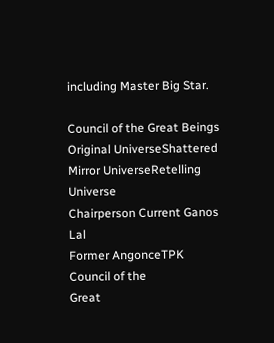including Master Big Star.

Council of the Great Beings
Original UniverseShattered Mirror UniverseRetelling Universe
Chairperson Current Ganos Lal
Former AngonceTPK
Council of the
Great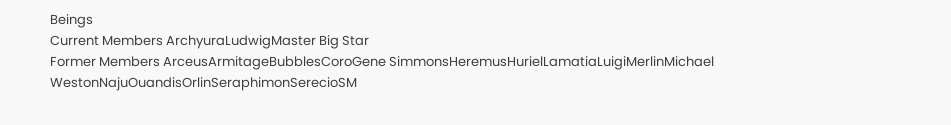Beings
Current Members ArchyuraLudwigMaster Big Star
Former Members ArceusArmitageBubblesCoroGene SimmonsHeremusHurielLamatiaLuigiMerlinMichael WestonNajuOuandisOrlinSeraphimonSerecioSM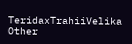TeridaxTrahiiVelika
Other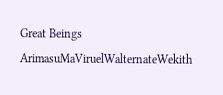Great Beings ArimasuMaViruelWalternateWekith